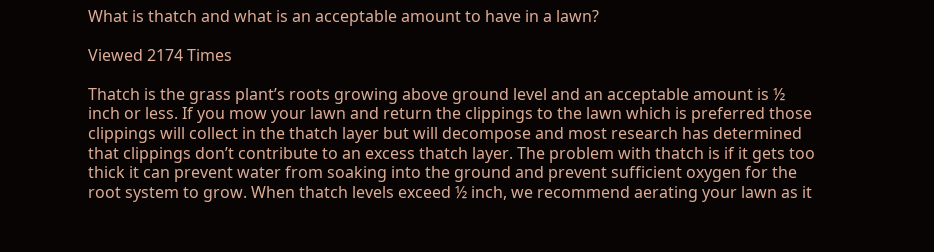What is thatch and what is an acceptable amount to have in a lawn?

Viewed 2174 Times

Thatch is the grass plant’s roots growing above ground level and an acceptable amount is ½ inch or less. If you mow your lawn and return the clippings to the lawn which is preferred those clippings will collect in the thatch layer but will decompose and most research has determined that clippings don’t contribute to an excess thatch layer. The problem with thatch is if it gets too thick it can prevent water from soaking into the ground and prevent sufficient oxygen for the root system to grow. When thatch levels exceed ½ inch, we recommend aerating your lawn as it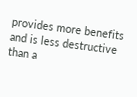provides more benefits and is less destructive than a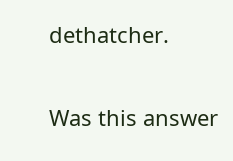dethatcher.

Was this answer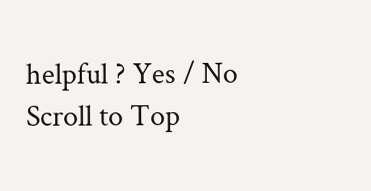helpful ? Yes / No
Scroll to Top